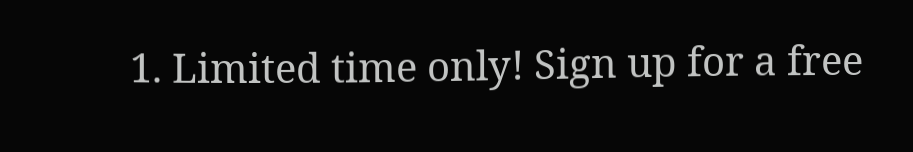1. Limited time only! Sign up for a free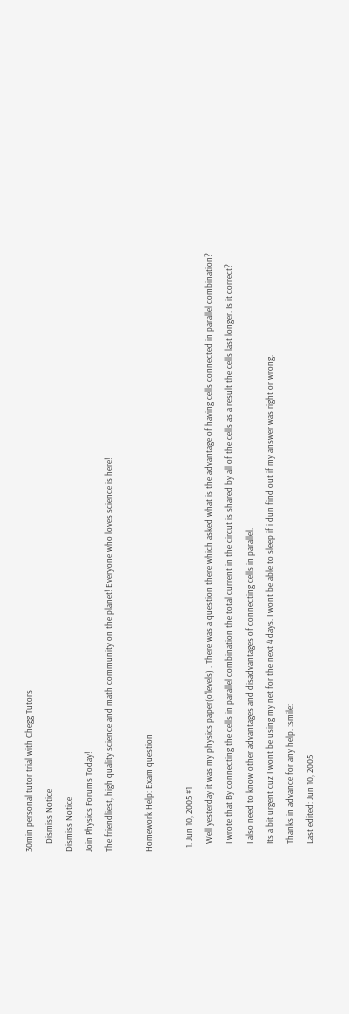30min personal tutor trial with Chegg Tutors
    Dismiss Notice
Dismiss Notice
Join Physics Forums Today!
The friendliest, high quality science and math community on the planet! Everyone who loves science is here!

Homework Help: Exam question

  1. Jun 10, 2005 #1
    Well yesterday it was my physics paper(o'levels) . There was a question there which asked what is the advantage of having cells connected in parallel combination?
    I wrote that By connecting the cells in parallel combination the total current in the circut is shared by all of the cells as a result the cells last longer. Is it correct?
    I also need to know other advantages and disadvantages of connecting cells in parallel.
    Its a bit urgent cuz I wont be using my net for the next 4 days. I wont be able to sleep if i dun find out if my answer was right or wrong.
    Thanks in advance for any help. :smile:
    Last edited: Jun 10, 2005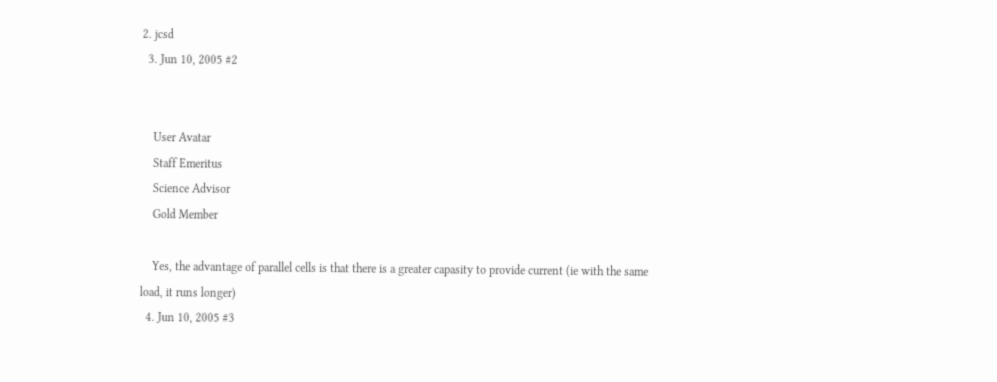2. jcsd
  3. Jun 10, 2005 #2


    User Avatar
    Staff Emeritus
    Science Advisor
    Gold Member

    Yes, the advantage of parallel cells is that there is a greater capasity to provide current (ie with the same load, it runs longer)
  4. Jun 10, 2005 #3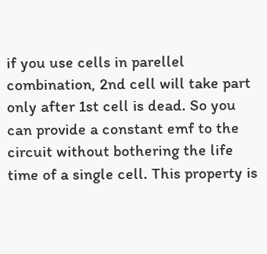if you use cells in parellel combination, 2nd cell will take part only after 1st cell is dead. So you can provide a constant emf to the circuit without bothering the life time of a single cell. This property is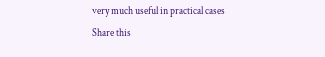very much useful in practical cases
Share this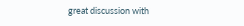great discussion with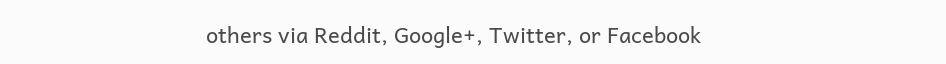others via Reddit, Google+, Twitter, or Facebook